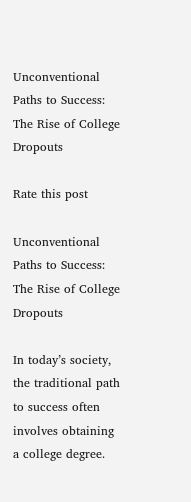Unconventional Paths to Success: The Rise of College Dropouts

Rate this post

Unconventional Paths to Success: The Rise of College Dropouts

In today’s society, the traditional path to success often involves obtaining a college degree.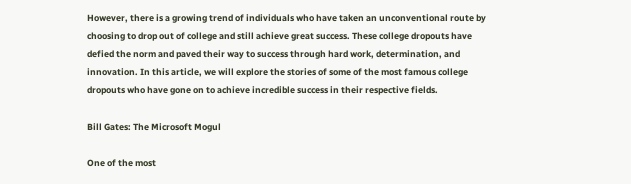However, there is a growing trend of individuals who have taken an unconventional route by choosing to drop out of college and still achieve great success. These college dropouts have defied the norm and paved their way to success through hard work, determination, and innovation. In this article, we will explore the stories of some of the most famous college dropouts who have gone on to achieve incredible success in their respective fields.

Bill Gates: The Microsoft Mogul

One of the most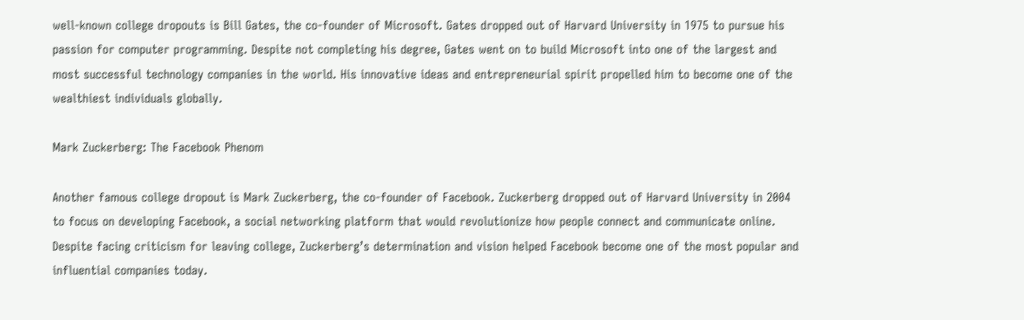well-known college dropouts is Bill Gates, the co-founder of Microsoft. Gates dropped out of Harvard University in 1975 to pursue his passion for computer programming. Despite not completing his degree, Gates went on to build Microsoft into one of the largest and most successful technology companies in the world. His innovative ideas and entrepreneurial spirit propelled him to become one of the wealthiest individuals globally.

Mark Zuckerberg: The Facebook Phenom

Another famous college dropout is Mark Zuckerberg, the co-founder of Facebook. Zuckerberg dropped out of Harvard University in 2004 to focus on developing Facebook, a social networking platform that would revolutionize how people connect and communicate online. Despite facing criticism for leaving college, Zuckerberg’s determination and vision helped Facebook become one of the most popular and influential companies today.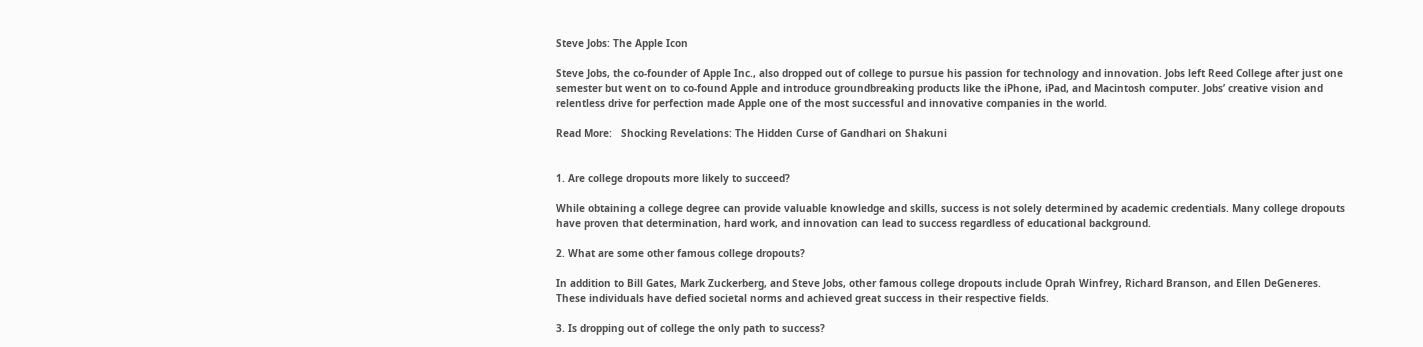Steve Jobs: The Apple Icon

Steve Jobs, the co-founder of Apple Inc., also dropped out of college to pursue his passion for technology and innovation. Jobs left Reed College after just one semester but went on to co-found Apple and introduce groundbreaking products like the iPhone, iPad, and Macintosh computer. Jobs’ creative vision and relentless drive for perfection made Apple one of the most successful and innovative companies in the world.

Read More:   Shocking Revelations: The Hidden Curse of Gandhari on Shakuni


1. Are college dropouts more likely to succeed?

While obtaining a college degree can provide valuable knowledge and skills, success is not solely determined by academic credentials. Many college dropouts have proven that determination, hard work, and innovation can lead to success regardless of educational background.

2. What are some other famous college dropouts?

In addition to Bill Gates, Mark Zuckerberg, and Steve Jobs, other famous college dropouts include Oprah Winfrey, Richard Branson, and Ellen DeGeneres. These individuals have defied societal norms and achieved great success in their respective fields.

3. Is dropping out of college the only path to success?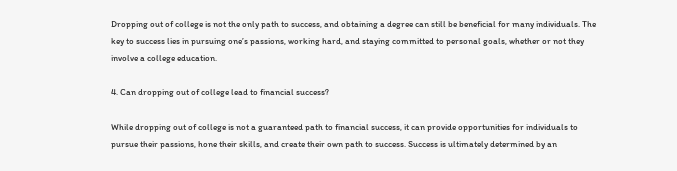Dropping out of college is not the only path to success, and obtaining a degree can still be beneficial for many individuals. The key to success lies in pursuing one’s passions, working hard, and staying committed to personal goals, whether or not they involve a college education.

4. Can dropping out of college lead to financial success?

While dropping out of college is not a guaranteed path to financial success, it can provide opportunities for individuals to pursue their passions, hone their skills, and create their own path to success. Success is ultimately determined by an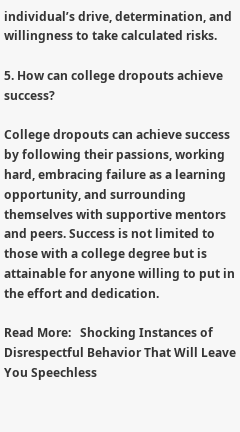individual’s drive, determination, and willingness to take calculated risks.

5. How can college dropouts achieve success?

College dropouts can achieve success by following their passions, working hard, embracing failure as a learning opportunity, and surrounding themselves with supportive mentors and peers. Success is not limited to those with a college degree but is attainable for anyone willing to put in the effort and dedication.

Read More:   Shocking Instances of Disrespectful Behavior That Will Leave You Speechless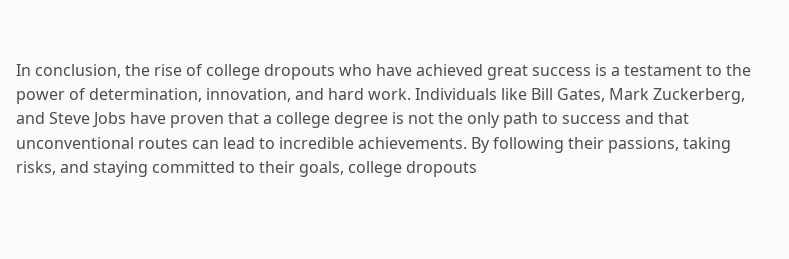In conclusion, the rise of college dropouts who have achieved great success is a testament to the power of determination, innovation, and hard work. Individuals like Bill Gates, Mark Zuckerberg, and Steve Jobs have proven that a college degree is not the only path to success and that unconventional routes can lead to incredible achievements. By following their passions, taking risks, and staying committed to their goals, college dropouts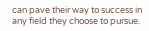can pave their way to success in any field they choose to pursue.